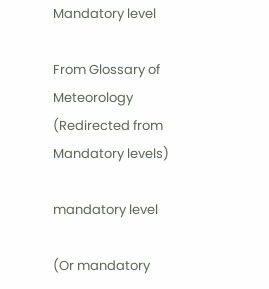Mandatory level

From Glossary of Meteorology
(Redirected from Mandatory levels)

mandatory level

(Or mandatory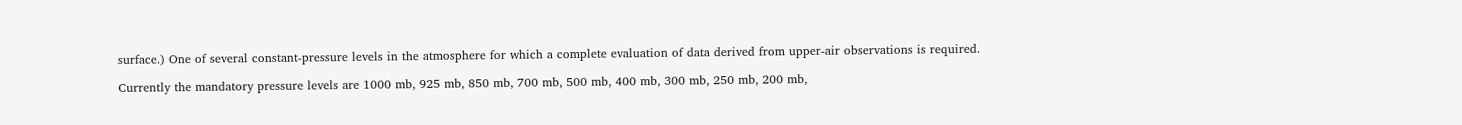surface.) One of several constant-pressure levels in the atmosphere for which a complete evaluation of data derived from upper-air observations is required.

Currently the mandatory pressure levels are 1000 mb, 925 mb, 850 mb, 700 mb, 500 mb, 400 mb, 300 mb, 250 mb, 200 mb,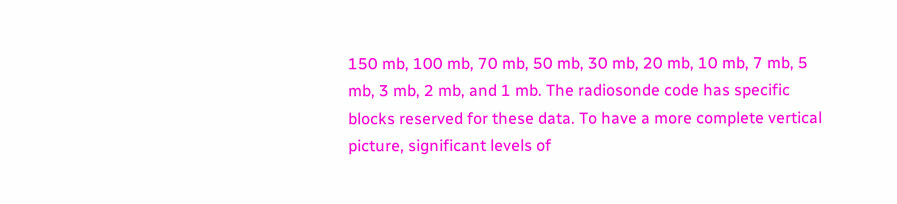150 mb, 100 mb, 70 mb, 50 mb, 30 mb, 20 mb, 10 mb, 7 mb, 5 mb, 3 mb, 2 mb, and 1 mb. The radiosonde code has specific blocks reserved for these data. To have a more complete vertical picture, significant levels of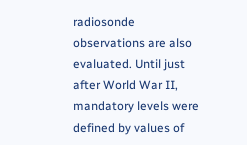radiosonde observations are also evaluated. Until just after World War II, mandatory levels were defined by values of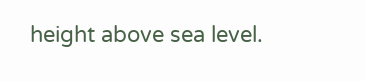height above sea level.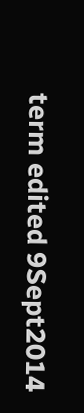term edited 9Sept2014